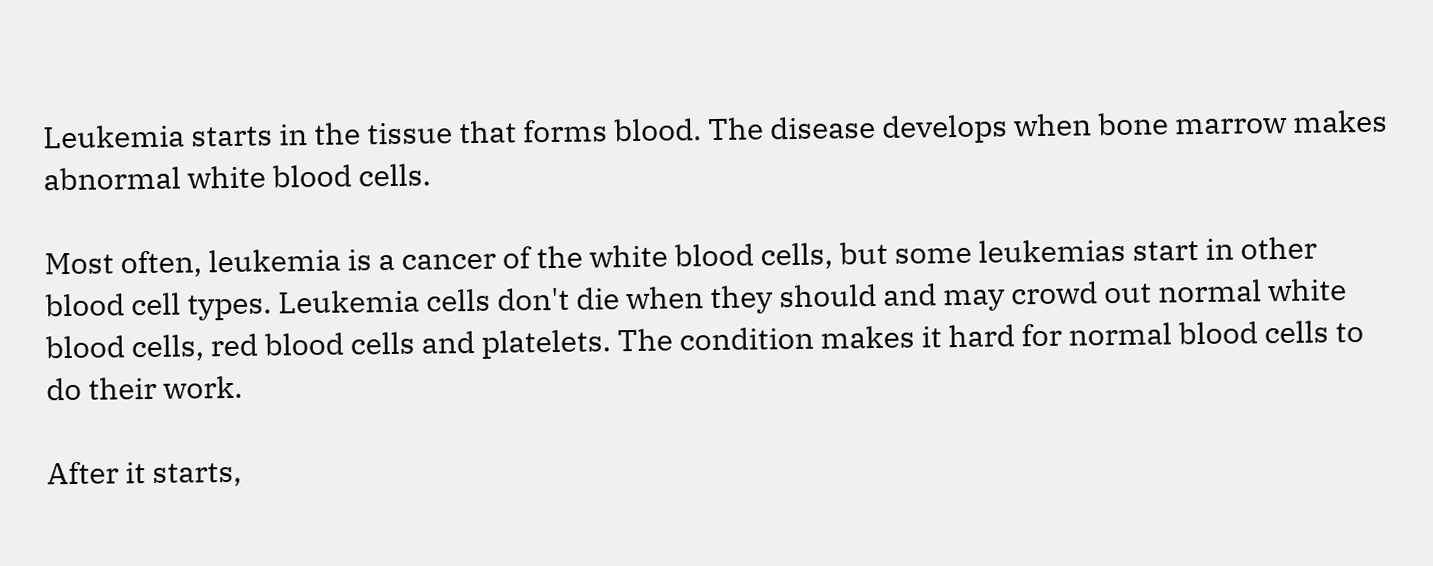Leukemia starts in the tissue that forms blood. The disease develops when bone marrow makes abnormal white blood cells.

Most often, leukemia is a cancer of the white blood cells, but some leukemias start in other blood cell types. Leukemia cells don't die when they should and may crowd out normal white blood cells, red blood cells and platelets. The condition makes it hard for normal blood cells to do their work.

After it starts,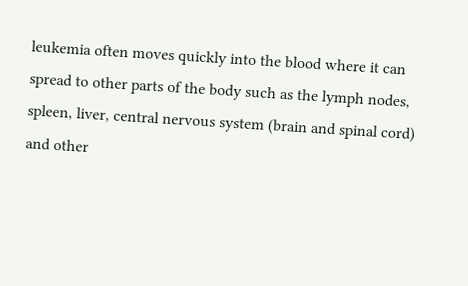leukemia often moves quickly into the blood where it can spread to other parts of the body such as the lymph nodes, spleen, liver, central nervous system (brain and spinal cord) and other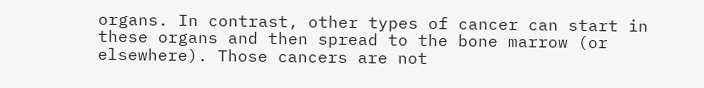organs. In contrast, other types of cancer can start in these organs and then spread to the bone marrow (or elsewhere). Those cancers are not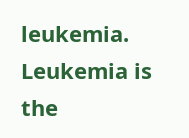leukemia.
Leukemia is the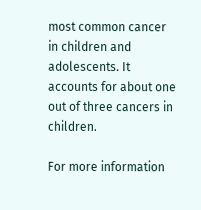most common cancer in children and adolescents. It accounts for about one out of three cancers in children.

For more information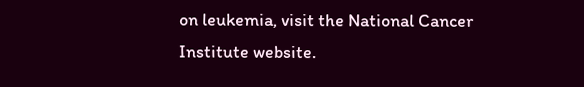on leukemia, visit the National Cancer Institute website.